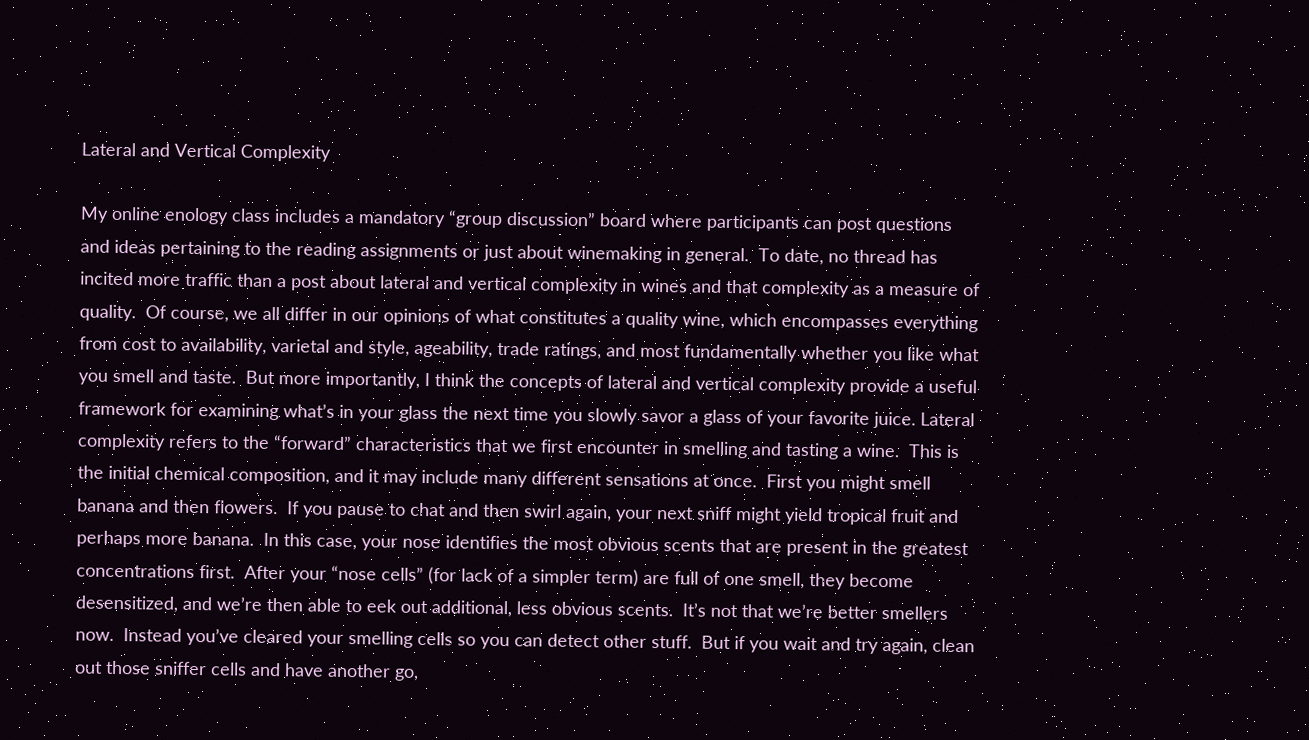Lateral and Vertical Complexity

My online enology class includes a mandatory “group discussion” board where participants can post questions and ideas pertaining to the reading assignments or just about winemaking in general.  To date, no thread has incited more traffic than a post about lateral and vertical complexity in wines and that complexity as a measure of quality.  Of course, we all differ in our opinions of what constitutes a quality wine, which encompasses everything from cost to availability, varietal and style, ageability, trade ratings, and most fundamentally whether you like what you smell and taste.  But more importantly, I think the concepts of lateral and vertical complexity provide a useful framework for examining what’s in your glass the next time you slowly savor a glass of your favorite juice. Lateral complexity refers to the “forward” characteristics that we first encounter in smelling and tasting a wine.  This is the initial chemical composition, and it may include many different sensations at once.  First you might smell banana and then flowers.  If you pause to chat and then swirl again, your next sniff might yield tropical fruit and perhaps more banana.  In this case, your nose identifies the most obvious scents that are present in the greatest concentrations first.  After your “nose cells” (for lack of a simpler term) are full of one smell, they become desensitized, and we’re then able to eek out additional, less obvious scents.  It’s not that we’re better smellers now.  Instead you’ve cleared your smelling cells so you can detect other stuff.  But if you wait and try again, clean out those sniffer cells and have another go,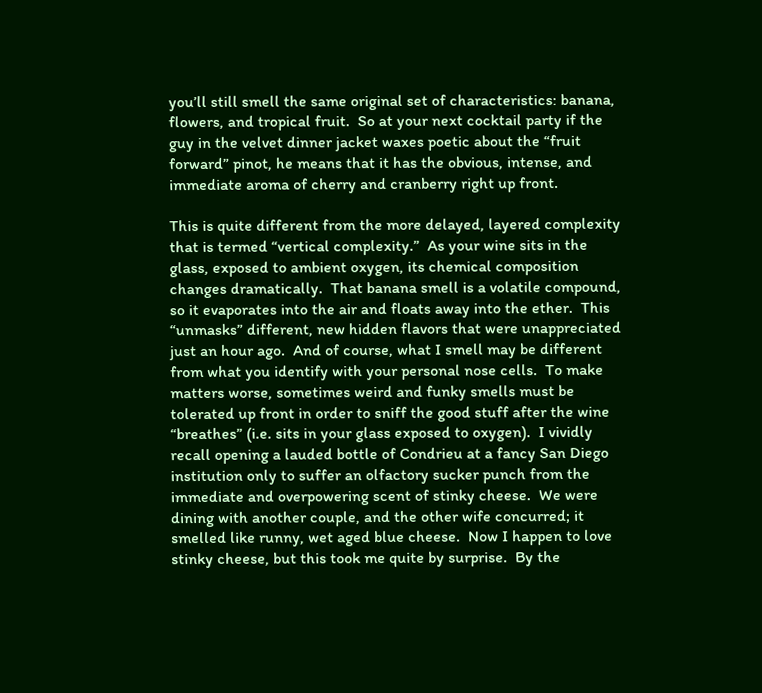you’ll still smell the same original set of characteristics: banana, flowers, and tropical fruit.  So at your next cocktail party if the guy in the velvet dinner jacket waxes poetic about the “fruit forward” pinot, he means that it has the obvious, intense, and immediate aroma of cherry and cranberry right up front.

This is quite different from the more delayed, layered complexity that is termed “vertical complexity.”  As your wine sits in the glass, exposed to ambient oxygen, its chemical composition changes dramatically.  That banana smell is a volatile compound, so it evaporates into the air and floats away into the ether.  This “unmasks” different, new hidden flavors that were unappreciated just an hour ago.  And of course, what I smell may be different from what you identify with your personal nose cells.  To make matters worse, sometimes weird and funky smells must be tolerated up front in order to sniff the good stuff after the wine “breathes” (i.e. sits in your glass exposed to oxygen).  I vividly recall opening a lauded bottle of Condrieu at a fancy San Diego institution only to suffer an olfactory sucker punch from the immediate and overpowering scent of stinky cheese.  We were dining with another couple, and the other wife concurred; it smelled like runny, wet aged blue cheese.  Now I happen to love stinky cheese, but this took me quite by surprise.  By the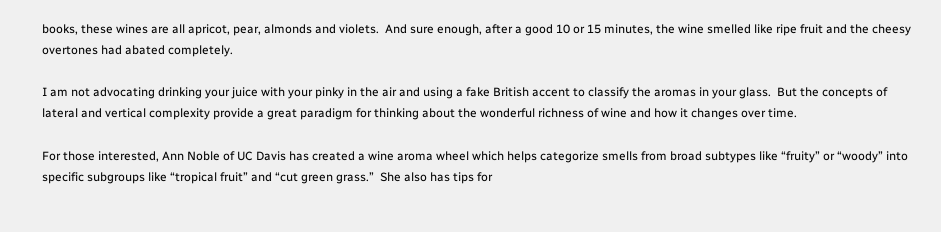books, these wines are all apricot, pear, almonds and violets.  And sure enough, after a good 10 or 15 minutes, the wine smelled like ripe fruit and the cheesy overtones had abated completely.

I am not advocating drinking your juice with your pinky in the air and using a fake British accent to classify the aromas in your glass.  But the concepts of lateral and vertical complexity provide a great paradigm for thinking about the wonderful richness of wine and how it changes over time.

For those interested, Ann Noble of UC Davis has created a wine aroma wheel which helps categorize smells from broad subtypes like “fruity” or “woody” into specific subgroups like “tropical fruit” and “cut green grass.”  She also has tips for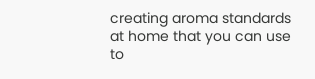creating aroma standards at home that you can use to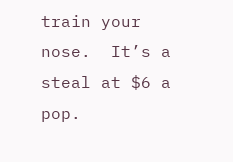train your nose.  It’s a steal at $6 a pop.